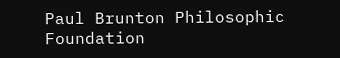Paul Brunton Philosophic Foundation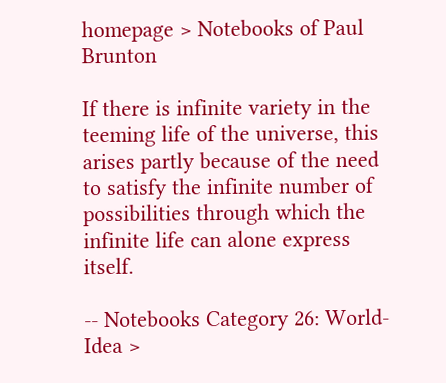homepage > Notebooks of Paul Brunton

If there is infinite variety in the teeming life of the universe, this arises partly because of the need to satisfy the infinite number of possibilities through which the infinite life can alone express itself.

-- Notebooks Category 26: World-Idea >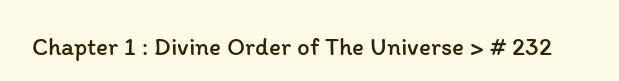Chapter 1 : Divine Order of The Universe > # 232